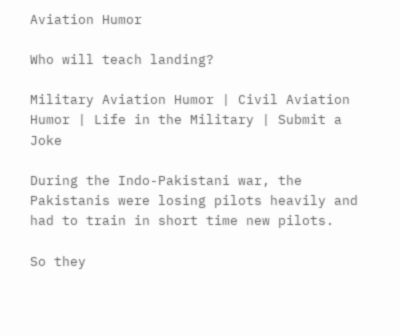Aviation Humor

Who will teach landing?

Military Aviation Humor | Civil Aviation Humor | Life in the Military | Submit a Joke

During the Indo-Pakistani war, the Pakistanis were losing pilots heavily and had to train in short time new pilots.

So they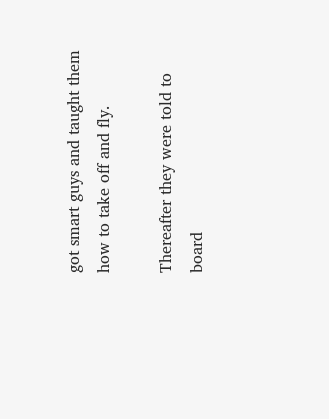got smart guys and taught them how to take off and fly.

Thereafter they were told to board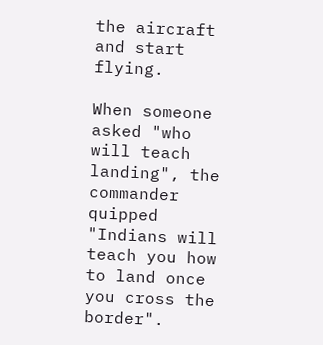the aircraft and start flying.

When someone asked "who will teach landing", the commander quipped "Indians will teach you how to land once you cross the border".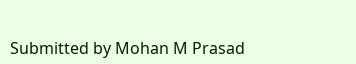Submitted by Mohan M Prasad